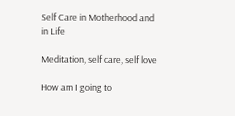Self Care in Motherhood and in Life

Meditation, self care, self love

How am I going to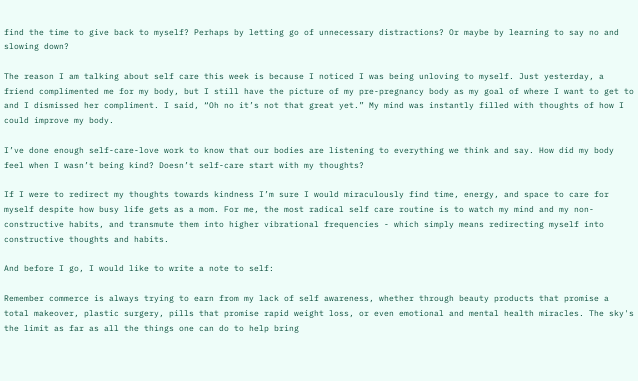find the time to give back to myself? Perhaps by letting go of unnecessary distractions? Or maybe by learning to say no and slowing down?

The reason I am talking about self care this week is because I noticed I was being unloving to myself. Just yesterday, a friend complimented me for my body, but I still have the picture of my pre-pregnancy body as my goal of where I want to get to and I dismissed her compliment. I said, “Oh no it’s not that great yet.” My mind was instantly filled with thoughts of how I could improve my body.

I’ve done enough self-care-love work to know that our bodies are listening to everything we think and say. How did my body feel when I wasn’t being kind? Doesn’t self-care start with my thoughts?

If I were to redirect my thoughts towards kindness I’m sure I would miraculously find time, energy, and space to care for myself despite how busy life gets as a mom. For me, the most radical self care routine is to watch my mind and my non-constructive habits, and transmute them into higher vibrational frequencies - which simply means redirecting myself into constructive thoughts and habits.

And before I go, I would like to write a note to self:

Remember commerce is always trying to earn from my lack of self awareness, whether through beauty products that promise a total makeover, plastic surgery, pills that promise rapid weight loss, or even emotional and mental health miracles. The sky's the limit as far as all the things one can do to help bring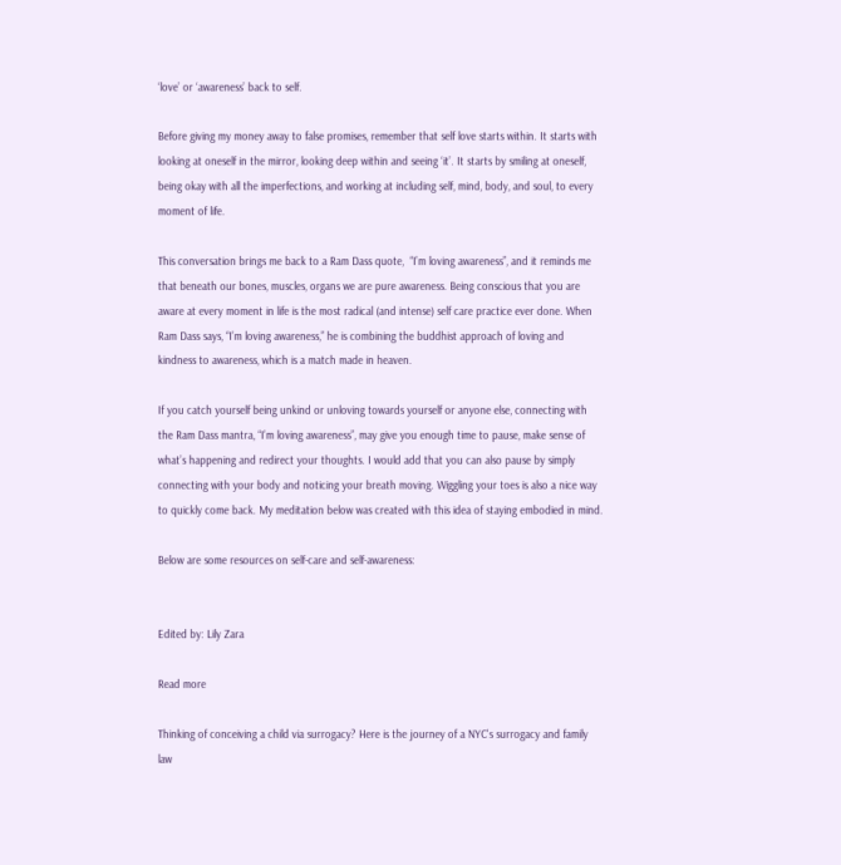‘love’ or ‘awareness’ back to self.

Before giving my money away to false promises, remember that self love starts within. It starts with looking at oneself in the mirror, looking deep within and seeing ‘it’. It starts by smiling at oneself, being okay with all the imperfections, and working at including self, mind, body, and soul, to every moment of life.

This conversation brings me back to a Ram Dass quote,  “I’m loving awareness”, and it reminds me that beneath our bones, muscles, organs we are pure awareness. Being conscious that you are aware at every moment in life is the most radical (and intense) self care practice ever done. When Ram Dass says, “I’m loving awareness,” he is combining the buddhist approach of loving and kindness to awareness, which is a match made in heaven.

If you catch yourself being unkind or unloving towards yourself or anyone else, connecting with the Ram Dass mantra, “I’m loving awareness”, may give you enough time to pause, make sense of what’s happening and redirect your thoughts. I would add that you can also pause by simply connecting with your body and noticing your breath moving. Wiggling your toes is also a nice way to quickly come back. My meditation below was created with this idea of staying embodied in mind.

Below are some resources on self-care and self-awareness:


Edited by: Lily Zara

Read more

Thinking of conceiving a child via surrogacy? Here is the journey of a NYC's surrogacy and family law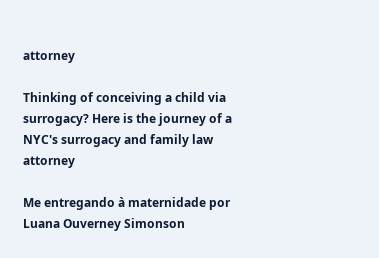attorney

Thinking of conceiving a child via surrogacy? Here is the journey of a NYC's surrogacy and family law attorney

Me entregando à maternidade por Luana Ouverney Simonson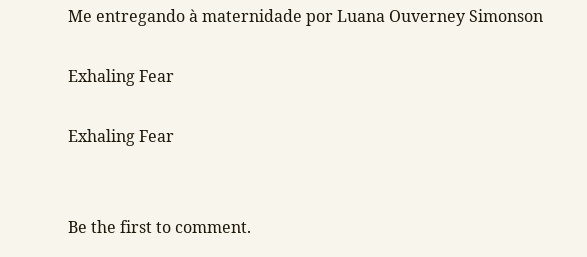Me entregando à maternidade por Luana Ouverney Simonson

Exhaling Fear

Exhaling Fear


Be the first to comment.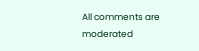All comments are moderated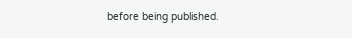before being published.